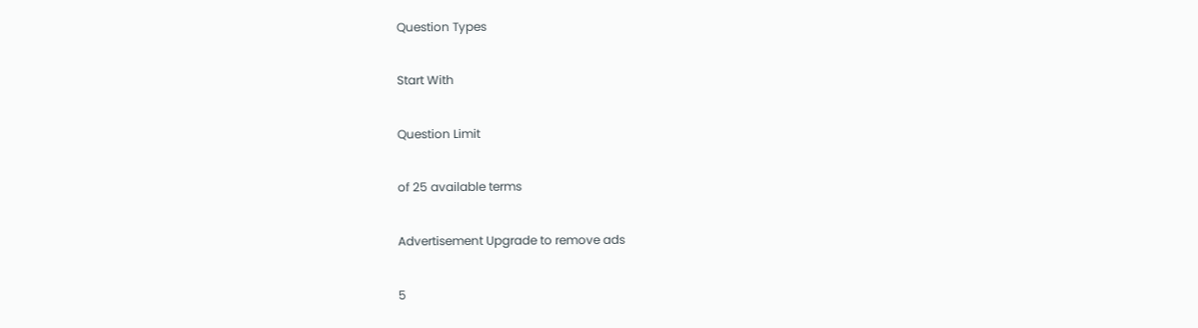Question Types

Start With

Question Limit

of 25 available terms

Advertisement Upgrade to remove ads

5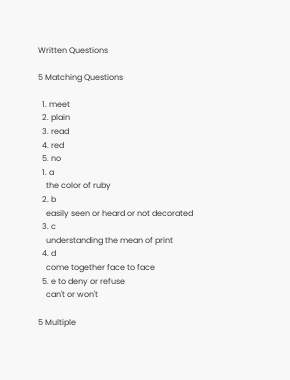Written Questions

5 Matching Questions

  1. meet
  2. plain
  3. read
  4. red
  5. no
  1. a
    the color of ruby
  2. b
    easily seen or heard or not decorated
  3. c
    understanding the mean of print
  4. d
    come together face to face
  5. e to deny or refuse
    can't or won't

5 Multiple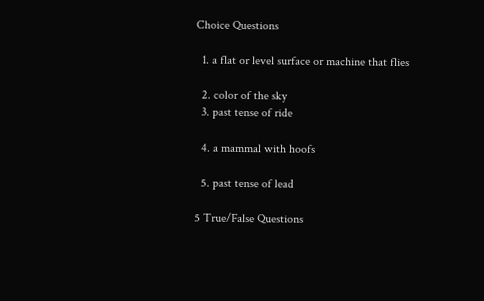Choice Questions

  1. a flat or level surface or machine that flies

  2. color of the sky
  3. past tense of ride

  4. a mammal with hoofs

  5. past tense of lead

5 True/False Questions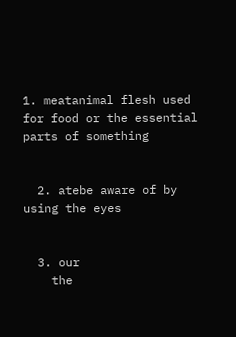1. meatanimal flesh used for food or the essential parts of something


  2. atebe aware of by using the eyes


  3. our
    the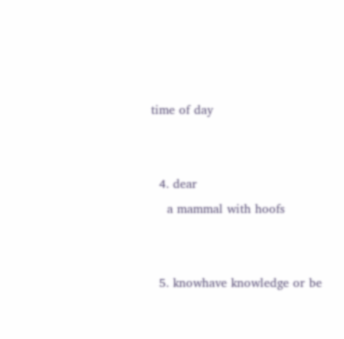time of day


  4. dear
    a mammal with hoofs


  5. knowhave knowledge or be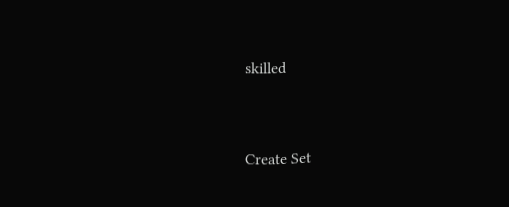skilled


Create Set